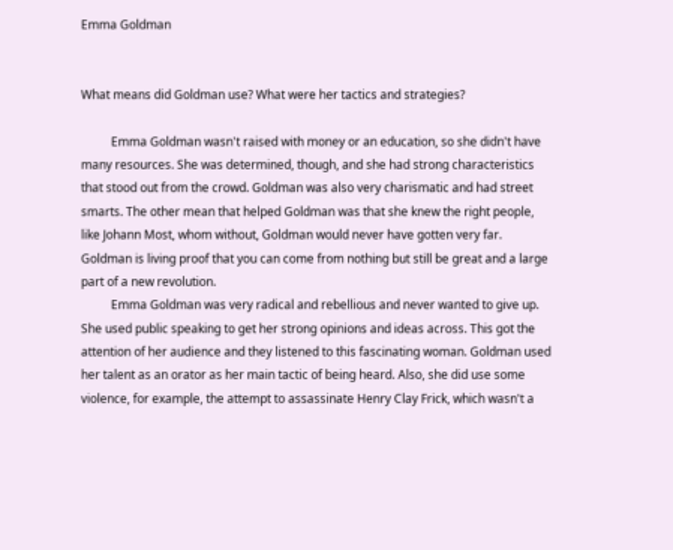Emma Goldman


What means did Goldman use? What were her tactics and strategies?

          Emma Goldman wasn't raised with money or an education, so she didn't have many resources. She was determined, though, and she had strong characteristics that stood out from the crowd. Goldman was also very charismatic and had street smarts. The other mean that helped Goldman was that she knew the right people, like Johann Most, whom without, Goldman would never have gotten very far. Goldman is living proof that you can come from nothing but still be great and a large part of a new revolution.
          Emma Goldman was very radical and rebellious and never wanted to give up. She used public speaking to get her strong opinions and ideas across. This got the attention of her audience and they listened to this fascinating woman. Goldman used her talent as an orator as her main tactic of being heard. Also, she did use some violence, for example, the attempt to assassinate Henry Clay Frick, which wasn't a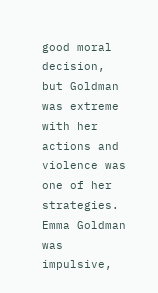good moral decision, but Goldman was extreme with her actions and violence was one of her strategies. Emma Goldman was impulsive,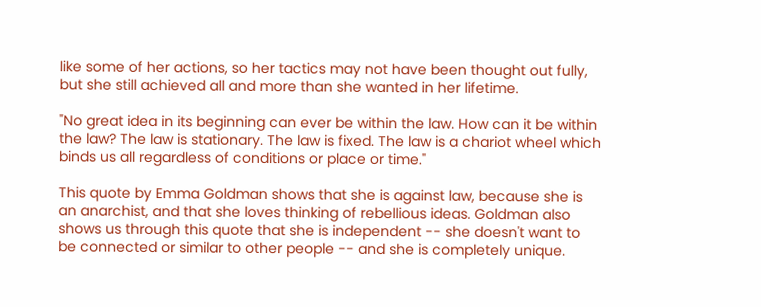like some of her actions, so her tactics may not have been thought out fully, but she still achieved all and more than she wanted in her lifetime.

"No great idea in its beginning can ever be within the law. How can it be within the law? The law is stationary. The law is fixed. The law is a chariot wheel which binds us all regardless of conditions or place or time."

This quote by Emma Goldman shows that she is against law, because she is an anarchist, and that she loves thinking of rebellious ideas. Goldman also shows us through this quote that she is independent -- she doesn't want to be connected or similar to other people -- and she is completely unique.